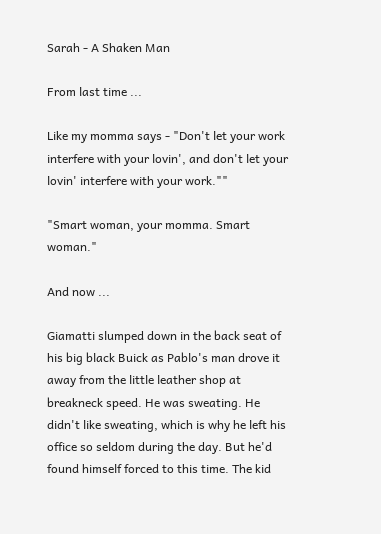Sarah - A Shaken Man

From last time ...

Like my momma says - "Don't let your work interfere with your lovin', and don't let your lovin' interfere with your work.""

"Smart woman, your momma. Smart woman."

And now ...

Giamatti slumped down in the back seat of his big black Buick as Pablo's man drove it away from the little leather shop at breakneck speed. He was sweating. He didn't like sweating, which is why he left his office so seldom during the day. But he'd found himself forced to this time. The kid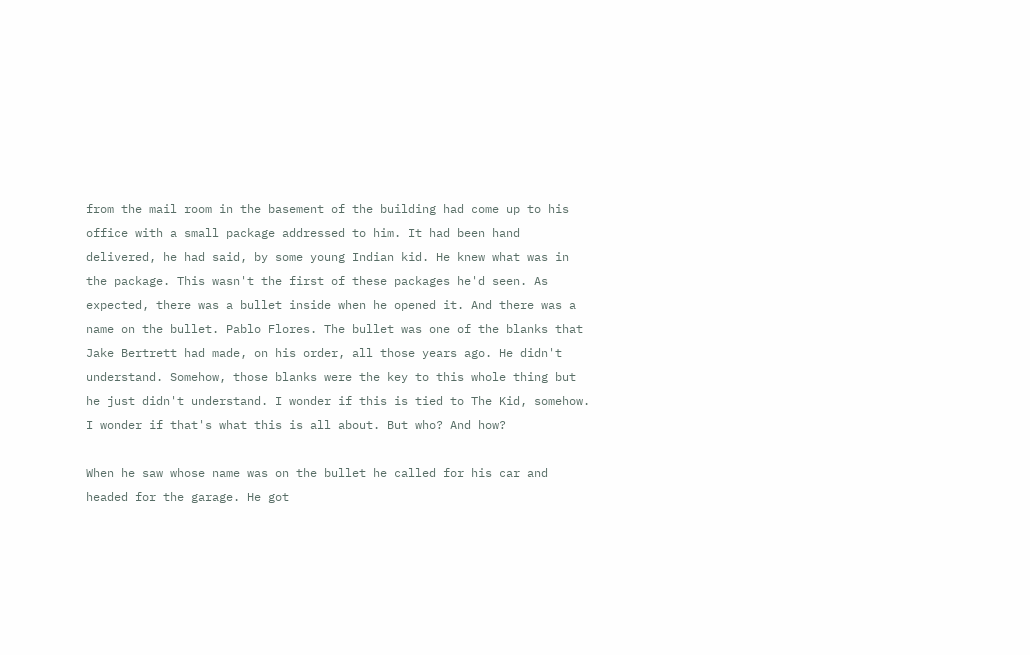from the mail room in the basement of the building had come up to his office with a small package addressed to him. It had been hand delivered, he had said, by some young Indian kid. He knew what was in the package. This wasn't the first of these packages he'd seen. As expected, there was a bullet inside when he opened it. And there was a name on the bullet. Pablo Flores. The bullet was one of the blanks that Jake Bertrett had made, on his order, all those years ago. He didn't understand. Somehow, those blanks were the key to this whole thing but he just didn't understand. I wonder if this is tied to The Kid, somehow. I wonder if that's what this is all about. But who? And how?

When he saw whose name was on the bullet he called for his car and headed for the garage. He got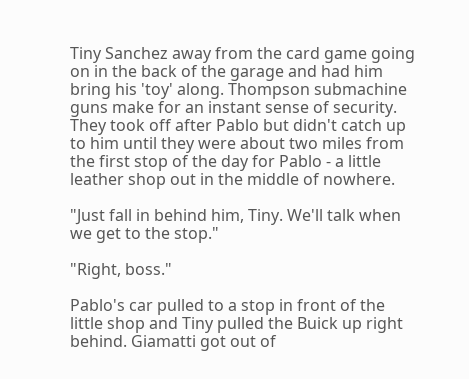Tiny Sanchez away from the card game going on in the back of the garage and had him bring his 'toy' along. Thompson submachine guns make for an instant sense of security. They took off after Pablo but didn't catch up to him until they were about two miles from the first stop of the day for Pablo - a little leather shop out in the middle of nowhere.

"Just fall in behind him, Tiny. We'll talk when we get to the stop."

"Right, boss."

Pablo's car pulled to a stop in front of the little shop and Tiny pulled the Buick up right behind. Giamatti got out of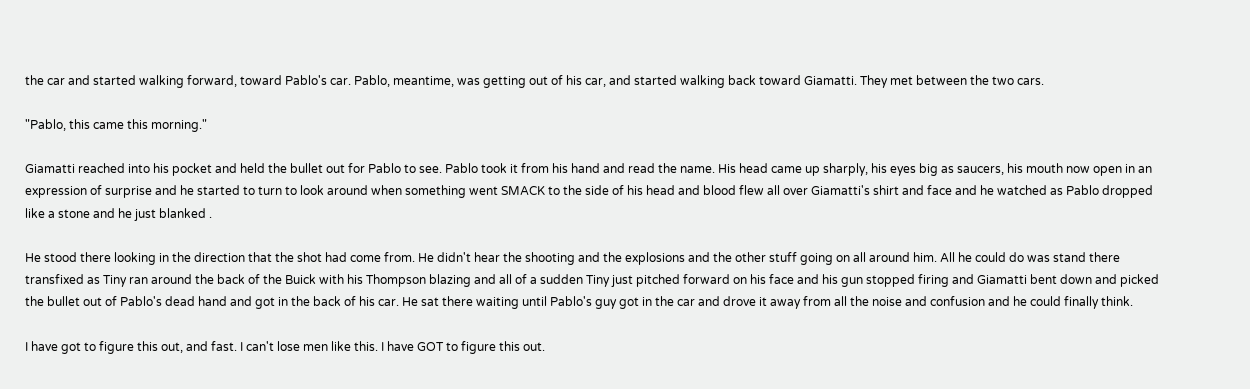the car and started walking forward, toward Pablo's car. Pablo, meantime, was getting out of his car, and started walking back toward Giamatti. They met between the two cars.

"Pablo, this came this morning."

Giamatti reached into his pocket and held the bullet out for Pablo to see. Pablo took it from his hand and read the name. His head came up sharply, his eyes big as saucers, his mouth now open in an expression of surprise and he started to turn to look around when something went SMACK to the side of his head and blood flew all over Giamatti's shirt and face and he watched as Pablo dropped like a stone and he just blanked .

He stood there looking in the direction that the shot had come from. He didn't hear the shooting and the explosions and the other stuff going on all around him. All he could do was stand there transfixed as Tiny ran around the back of the Buick with his Thompson blazing and all of a sudden Tiny just pitched forward on his face and his gun stopped firing and Giamatti bent down and picked the bullet out of Pablo's dead hand and got in the back of his car. He sat there waiting until Pablo's guy got in the car and drove it away from all the noise and confusion and he could finally think.

I have got to figure this out, and fast. I can't lose men like this. I have GOT to figure this out.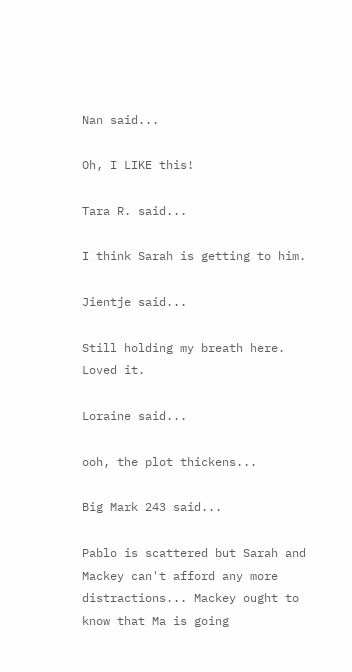Nan said...

Oh, I LIKE this!

Tara R. said...

I think Sarah is getting to him.

Jientje said...

Still holding my breath here. Loved it.

Loraine said...

ooh, the plot thickens...

Big Mark 243 said...

Pablo is scattered but Sarah and Mackey can't afford any more distractions... Mackey ought to know that Ma is going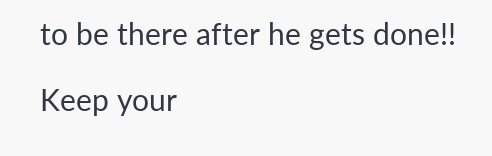to be there after he gets done!!

Keep your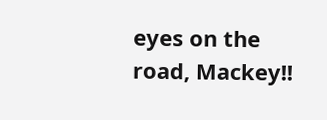eyes on the road, Mackey!!